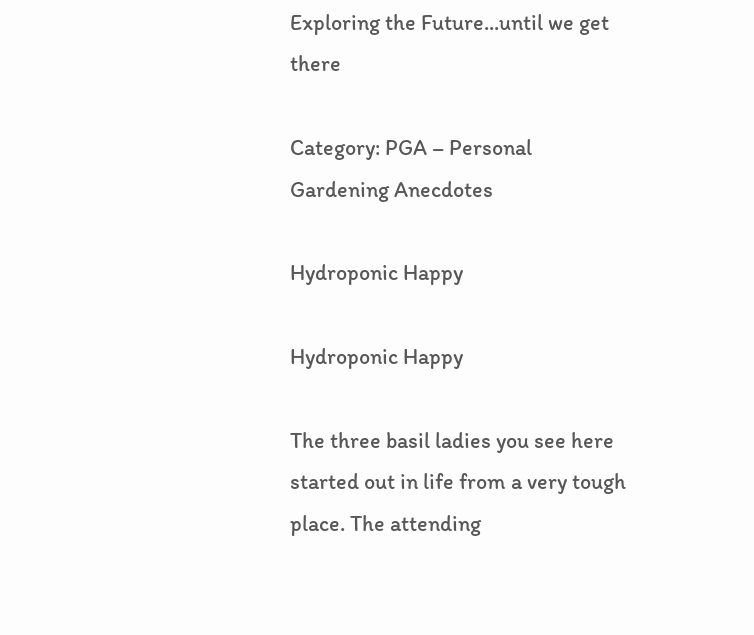Exploring the Future...until we get there

Category: PGA – Personal Gardening Anecdotes

Hydroponic Happy

Hydroponic Happy

The three basil ladies you see here started out in life from a very tough place. The attending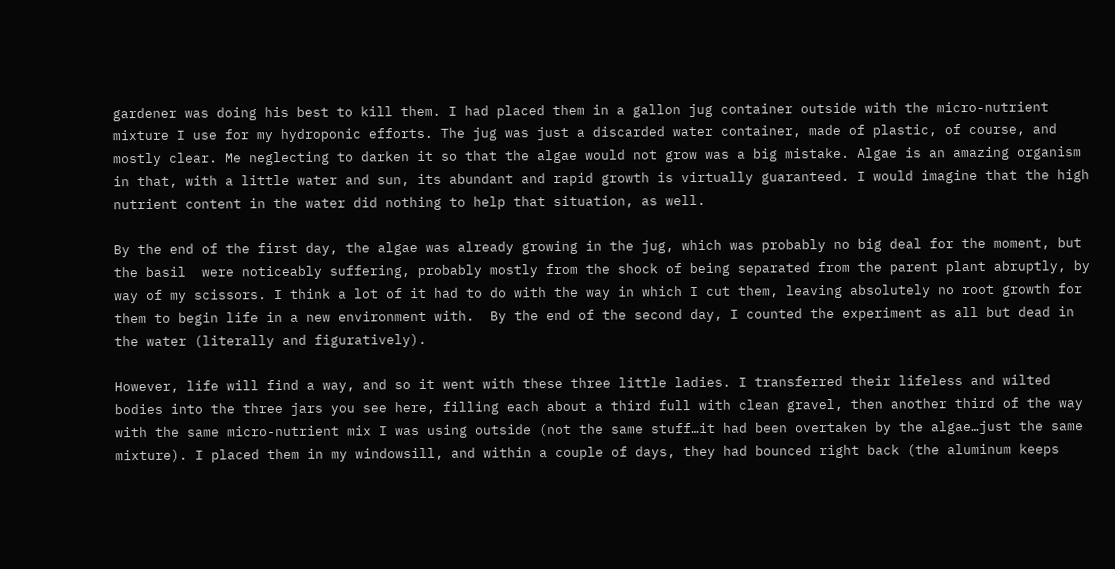gardener was doing his best to kill them. I had placed them in a gallon jug container outside with the micro-nutrient mixture I use for my hydroponic efforts. The jug was just a discarded water container, made of plastic, of course, and mostly clear. Me neglecting to darken it so that the algae would not grow was a big mistake. Algae is an amazing organism in that, with a little water and sun, its abundant and rapid growth is virtually guaranteed. I would imagine that the high nutrient content in the water did nothing to help that situation, as well.

By the end of the first day, the algae was already growing in the jug, which was probably no big deal for the moment, but the basil  were noticeably suffering, probably mostly from the shock of being separated from the parent plant abruptly, by way of my scissors. I think a lot of it had to do with the way in which I cut them, leaving absolutely no root growth for them to begin life in a new environment with.  By the end of the second day, I counted the experiment as all but dead in the water (literally and figuratively).

However, life will find a way, and so it went with these three little ladies. I transferred their lifeless and wilted bodies into the three jars you see here, filling each about a third full with clean gravel, then another third of the way with the same micro-nutrient mix I was using outside (not the same stuff…it had been overtaken by the algae…just the same mixture). I placed them in my windowsill, and within a couple of days, they had bounced right back (the aluminum keeps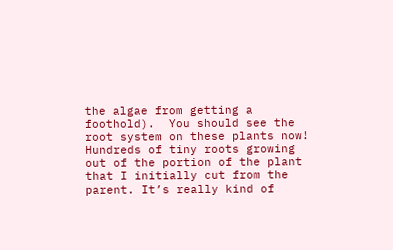the algae from getting a foothold).  You should see the root system on these plants now! Hundreds of tiny roots growing out of the portion of the plant that I initially cut from the parent. It’s really kind of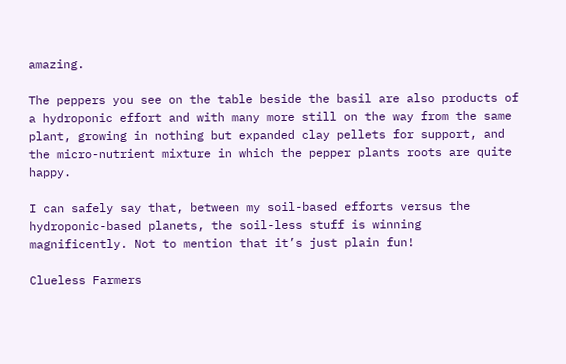amazing.

The peppers you see on the table beside the basil are also products of a hydroponic effort and with many more still on the way from the same plant, growing in nothing but expanded clay pellets for support, and the micro-nutrient mixture in which the pepper plants roots are quite happy.

I can safely say that, between my soil-based efforts versus the hydroponic-based planets, the soil-less stuff is winning magnificently. Not to mention that it’s just plain fun!

Clueless Farmers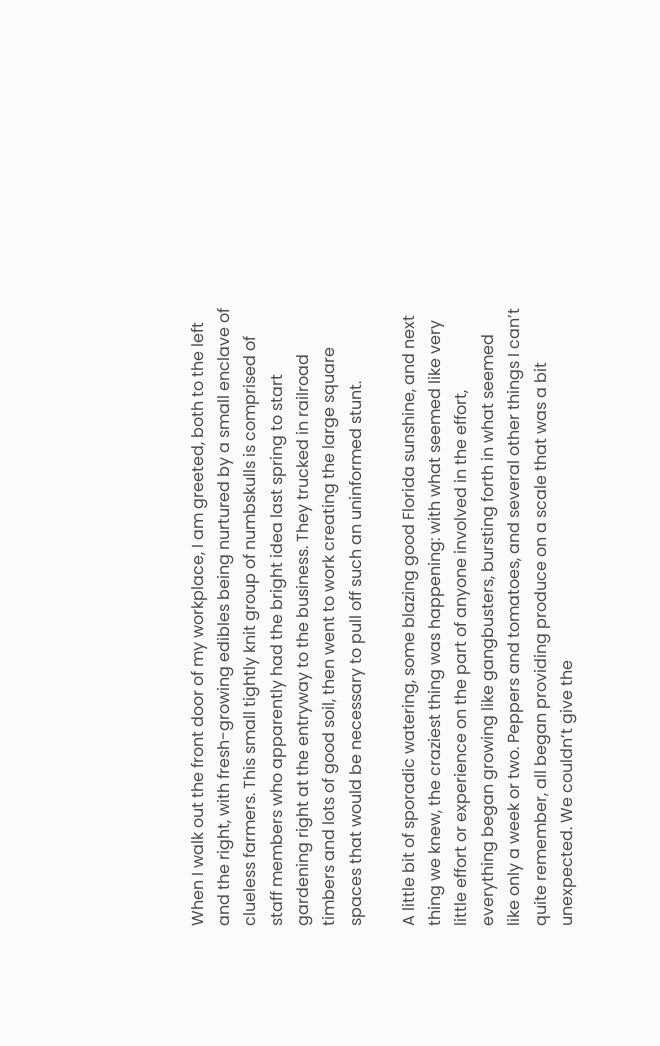When I walk out the front door of my workplace, I am greeted, both to the left and the right, with fresh-growing edibles being nurtured by a small enclave of clueless farmers. This small tightly knit group of numbskulls is comprised of staff members who apparently had the bright idea last spring to start gardening right at the entryway to the business. They trucked in railroad timbers and lots of good soil, then went to work creating the large square spaces that would be necessary to pull off such an uninformed stunt.

A little bit of sporadic watering, some blazing good Florida sunshine, and next thing we knew, the craziest thing was happening: with what seemed like very little effort or experience on the part of anyone involved in the effort, everything began growing like gangbusters, bursting forth in what seemed like only a week or two. Peppers and tomatoes, and several other things I can’t quite remember, all began providing produce on a scale that was a bit unexpected. We couldn’t give the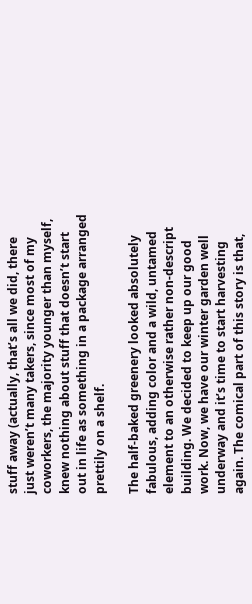stuff away (actually, that’s all we did, there just weren’t many takers, since most of my coworkers, the majority younger than myself, knew nothing about stuff that doesn’t start out in life as something in a package arranged prettily on a shelf.

The half-baked greenery looked absolutely fabulous, adding color and a wild, untamed element to an otherwise rather non-descript building. We decided to keep up our good work. Now, we have our winter garden well underway and it’s time to start harvesting again. The comical part of this story is that,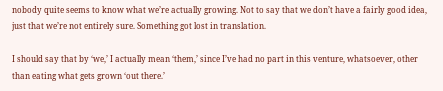nobody quite seems to know what we’re actually growing. Not to say that we don’t have a fairly good idea, just that we’re not entirely sure. Something got lost in translation.

I should say that by ‘we,’ I actually mean ‘them,’ since I’ve had no part in this venture, whatsoever, other than eating what gets grown ‘out there.’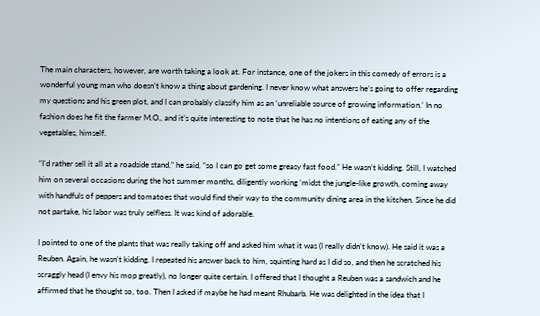The main characters, however, are worth taking a look at. For instance, one of the jokers in this comedy of errors is a wonderful young man who doesn’t know a thing about gardening. I never know what answers he’s going to offer regarding my questions and his green plot, and I can probably classify him as an ‘unreliable source of growing information.’ In no fashion does he fit the farmer M.O., and it’s quite interesting to note that he has no intentions of eating any of the vegetables, himself.

“I’d rather sell it all at a roadside stand,” he said, “so I can go get some greasy fast food.” He wasn’t kidding. Still, I watched him on several occasions during the hot summer months, diligently working ‘midst the jungle-like growth, coming away with handfuls of peppers and tomatoes that would find their way to the community dining area in the kitchen. Since he did not partake, his labor was truly selfless. It was kind of adorable.

I pointed to one of the plants that was really taking off and asked him what it was (I really didn’t know). He said it was a Reuben. Again, he wasn’t kidding. I repeated his answer back to him, squinting hard as I did so, and then he scratched his scraggly head (I envy his mop greatly), no longer quite certain. I offered that I thought a Reuben was a sandwich and he affirmed that he thought so, too. Then I asked if maybe he had meant Rhubarb. He was delighted in the idea that I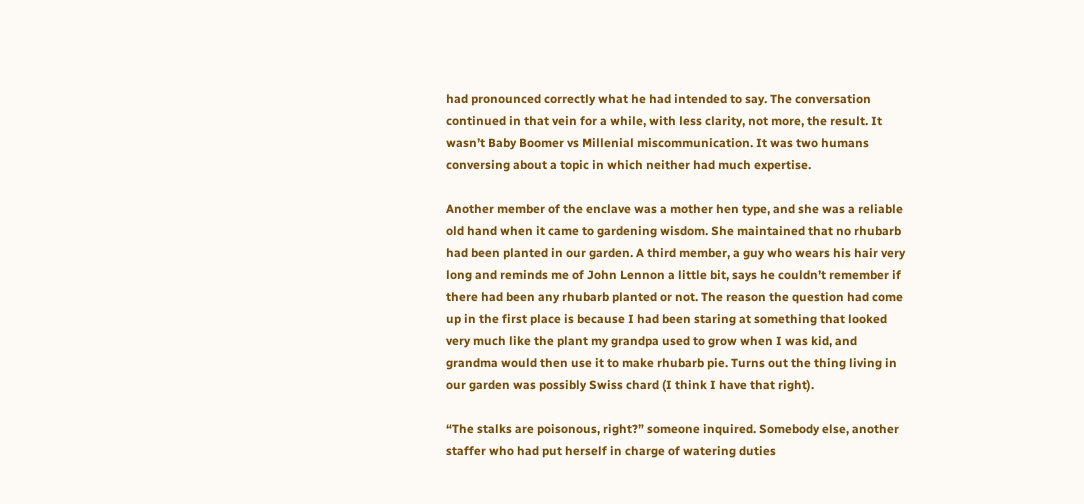had pronounced correctly what he had intended to say. The conversation continued in that vein for a while, with less clarity, not more, the result. It wasn’t Baby Boomer vs Millenial miscommunication. It was two humans conversing about a topic in which neither had much expertise.

Another member of the enclave was a mother hen type, and she was a reliable old hand when it came to gardening wisdom. She maintained that no rhubarb had been planted in our garden. A third member, a guy who wears his hair very long and reminds me of John Lennon a little bit, says he couldn’t remember if there had been any rhubarb planted or not. The reason the question had come up in the first place is because I had been staring at something that looked very much like the plant my grandpa used to grow when I was kid, and grandma would then use it to make rhubarb pie. Turns out the thing living in our garden was possibly Swiss chard (I think I have that right).

“The stalks are poisonous, right?” someone inquired. Somebody else, another staffer who had put herself in charge of watering duties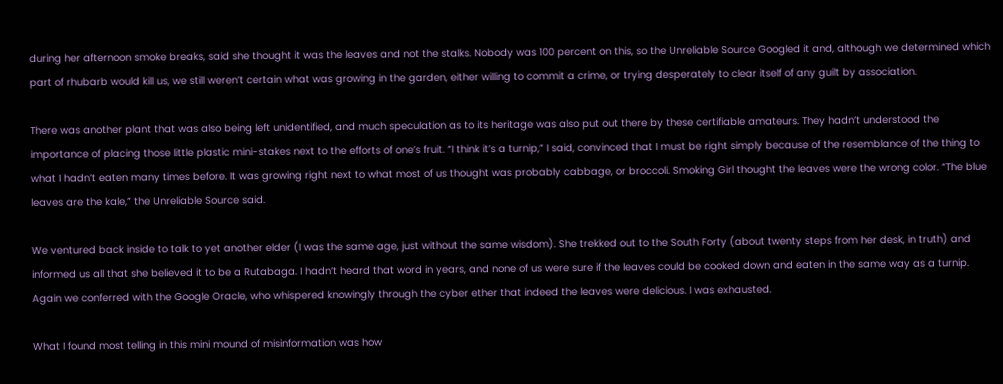during her afternoon smoke breaks, said she thought it was the leaves and not the stalks. Nobody was 100 percent on this, so the Unreliable Source Googled it and, although we determined which part of rhubarb would kill us, we still weren’t certain what was growing in the garden, either willing to commit a crime, or trying desperately to clear itself of any guilt by association.

There was another plant that was also being left unidentified, and much speculation as to its heritage was also put out there by these certifiable amateurs. They hadn’t understood the importance of placing those little plastic mini-stakes next to the efforts of one’s fruit. “I think it’s a turnip,” I said, convinced that I must be right simply because of the resemblance of the thing to what I hadn’t eaten many times before. It was growing right next to what most of us thought was probably cabbage, or broccoli. Smoking Girl thought the leaves were the wrong color. “The blue leaves are the kale,” the Unreliable Source said.

We ventured back inside to talk to yet another elder (I was the same age, just without the same wisdom). She trekked out to the South Forty (about twenty steps from her desk, in truth) and informed us all that she believed it to be a Rutabaga. I hadn’t heard that word in years, and none of us were sure if the leaves could be cooked down and eaten in the same way as a turnip. Again we conferred with the Google Oracle, who whispered knowingly through the cyber ether that indeed the leaves were delicious. I was exhausted.

What I found most telling in this mini mound of misinformation was how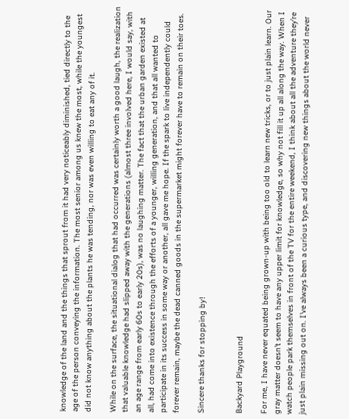knowledge of the land and the things that sprout from it had very noticeably diminished, tied directly to the age of the person conveying the information. The most senior among us knew the most, while the youngest did not know anything about the plants he was tending, nor was even willing to eat any of it.

While on the surface, the situational dialog that had occurred was certainly worth a good laugh, the realization that valuable knowledge had slipped away with the generations (almost three involved here, I would say, with an age range from early 60s to early 20s), was no laughing matter. The fact that the urban garden existed at all, had come into existence through the efforts of a younger, willing generation, and that all wanted to participate in its success in some way or another, all gave me hope. If the spark to live independently could forever remain, maybe the dead canned goods in the supermarket might forever have to remain on their toes.

Sincere thanks for stopping by!


Backyard Playground

For me, I have never equated being grown-up with being too old to learn new tricks, or to just plain learn. Our gray matter doesn’t seem to have any upper limit for knowledge, so why not fill it up all along the way. When I watch people park themselves in front of the TV for the entire weekend, I think about all the adventure they’re just plain missing out on. I’ve always been a curious type, and discovering new things about the world never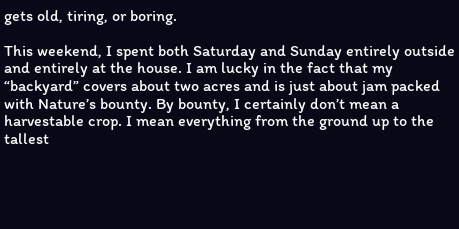gets old, tiring, or boring.

This weekend, I spent both Saturday and Sunday entirely outside and entirely at the house. I am lucky in the fact that my “backyard” covers about two acres and is just about jam packed with Nature’s bounty. By bounty, I certainly don’t mean a harvestable crop. I mean everything from the ground up to the tallest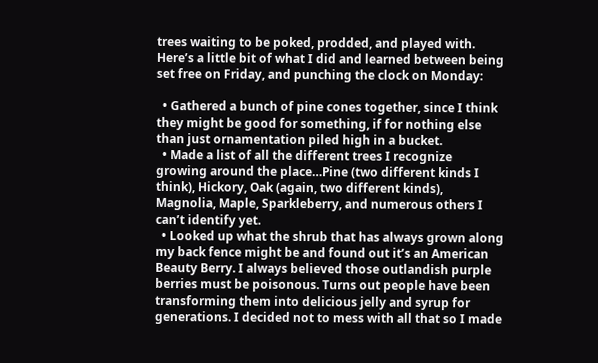trees waiting to be poked, prodded, and played with. Here’s a little bit of what I did and learned between being set free on Friday, and punching the clock on Monday:

  • Gathered a bunch of pine cones together, since I think they might be good for something, if for nothing else than just ornamentation piled high in a bucket.
  • Made a list of all the different trees I recognize growing around the place…Pine (two different kinds I think), Hickory, Oak (again, two different kinds), Magnolia, Maple, Sparkleberry, and numerous others I can’t identify yet.
  • Looked up what the shrub that has always grown along my back fence might be and found out it’s an American Beauty Berry. I always believed those outlandish purple berries must be poisonous. Turns out people have been transforming them into delicious jelly and syrup for generations. I decided not to mess with all that so I made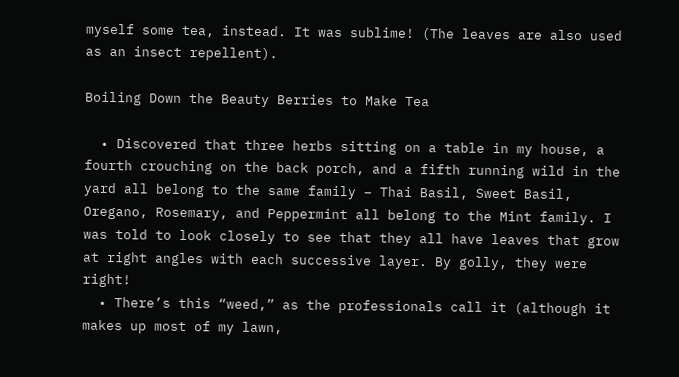myself some tea, instead. It was sublime! (The leaves are also used as an insect repellent).

Boiling Down the Beauty Berries to Make Tea

  • Discovered that three herbs sitting on a table in my house, a fourth crouching on the back porch, and a fifth running wild in the yard all belong to the same family – Thai Basil, Sweet Basil, Oregano, Rosemary, and Peppermint all belong to the Mint family. I was told to look closely to see that they all have leaves that grow at right angles with each successive layer. By golly, they were right!
  • There’s this “weed,” as the professionals call it (although it makes up most of my lawn,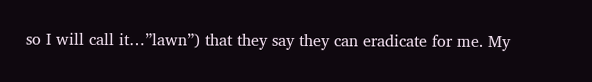so I will call it…”lawn”) that they say they can eradicate for me. My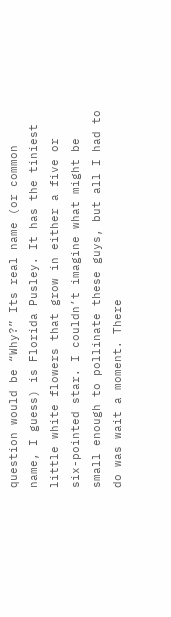question would be “Why?” Its real name (or common name, I guess) is Florida Pusley. It has the tiniest little white flowers that grow in either a five or six-pointed star. I couldn’t imagine what might be small enough to pollinate these guys, but all I had to do was wait a moment. There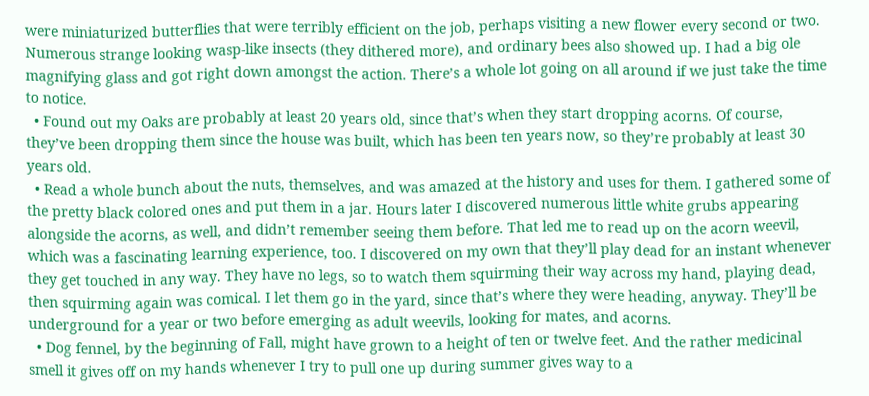were miniaturized butterflies that were terribly efficient on the job, perhaps visiting a new flower every second or two. Numerous strange looking wasp-like insects (they dithered more), and ordinary bees also showed up. I had a big ole magnifying glass and got right down amongst the action. There’s a whole lot going on all around if we just take the time to notice.
  • Found out my Oaks are probably at least 20 years old, since that’s when they start dropping acorns. Of course, they’ve been dropping them since the house was built, which has been ten years now, so they’re probably at least 30 years old.
  • Read a whole bunch about the nuts, themselves, and was amazed at the history and uses for them. I gathered some of the pretty black colored ones and put them in a jar. Hours later I discovered numerous little white grubs appearing alongside the acorns, as well, and didn’t remember seeing them before. That led me to read up on the acorn weevil, which was a fascinating learning experience, too. I discovered on my own that they’ll play dead for an instant whenever they get touched in any way. They have no legs, so to watch them squirming their way across my hand, playing dead, then squirming again was comical. I let them go in the yard, since that’s where they were heading, anyway. They’ll be underground for a year or two before emerging as adult weevils, looking for mates, and acorns.
  • Dog fennel, by the beginning of Fall, might have grown to a height of ten or twelve feet. And the rather medicinal smell it gives off on my hands whenever I try to pull one up during summer gives way to a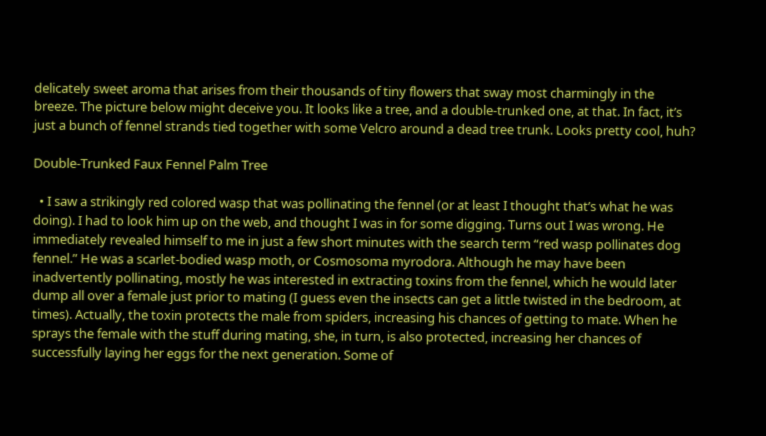delicately sweet aroma that arises from their thousands of tiny flowers that sway most charmingly in the breeze. The picture below might deceive you. It looks like a tree, and a double-trunked one, at that. In fact, it’s just a bunch of fennel strands tied together with some Velcro around a dead tree trunk. Looks pretty cool, huh?

Double-Trunked Faux Fennel Palm Tree

  • I saw a strikingly red colored wasp that was pollinating the fennel (or at least I thought that’s what he was doing). I had to look him up on the web, and thought I was in for some digging. Turns out I was wrong. He immediately revealed himself to me in just a few short minutes with the search term “red wasp pollinates dog fennel.” He was a scarlet-bodied wasp moth, or Cosmosoma myrodora. Although he may have been inadvertently pollinating, mostly he was interested in extracting toxins from the fennel, which he would later dump all over a female just prior to mating (I guess even the insects can get a little twisted in the bedroom, at times). Actually, the toxin protects the male from spiders, increasing his chances of getting to mate. When he sprays the female with the stuff during mating, she, in turn, is also protected, increasing her chances of successfully laying her eggs for the next generation. Some of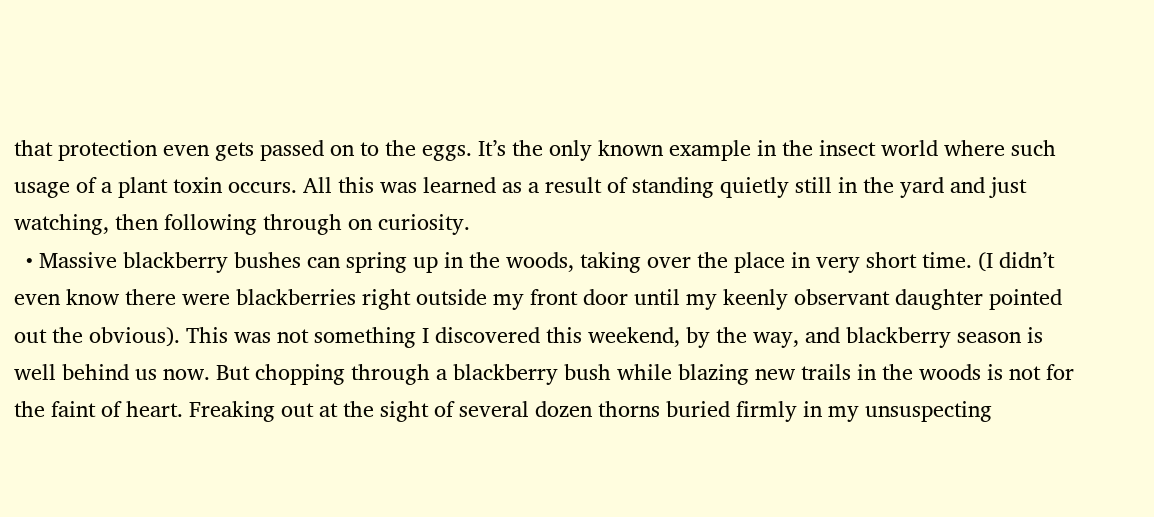that protection even gets passed on to the eggs. It’s the only known example in the insect world where such usage of a plant toxin occurs. All this was learned as a result of standing quietly still in the yard and just watching, then following through on curiosity.
  • Massive blackberry bushes can spring up in the woods, taking over the place in very short time. (I didn’t even know there were blackberries right outside my front door until my keenly observant daughter pointed out the obvious). This was not something I discovered this weekend, by the way, and blackberry season is well behind us now. But chopping through a blackberry bush while blazing new trails in the woods is not for the faint of heart. Freaking out at the sight of several dozen thorns buried firmly in my unsuspecting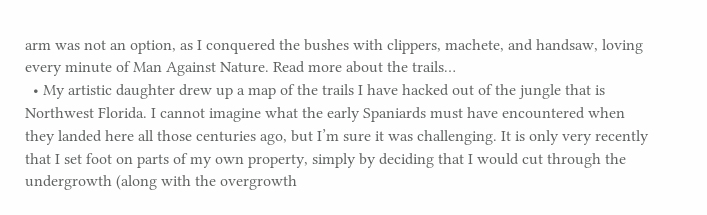arm was not an option, as I conquered the bushes with clippers, machete, and handsaw, loving every minute of Man Against Nature. Read more about the trails…
  • My artistic daughter drew up a map of the trails I have hacked out of the jungle that is Northwest Florida. I cannot imagine what the early Spaniards must have encountered when they landed here all those centuries ago, but I’m sure it was challenging. It is only very recently that I set foot on parts of my own property, simply by deciding that I would cut through the undergrowth (along with the overgrowth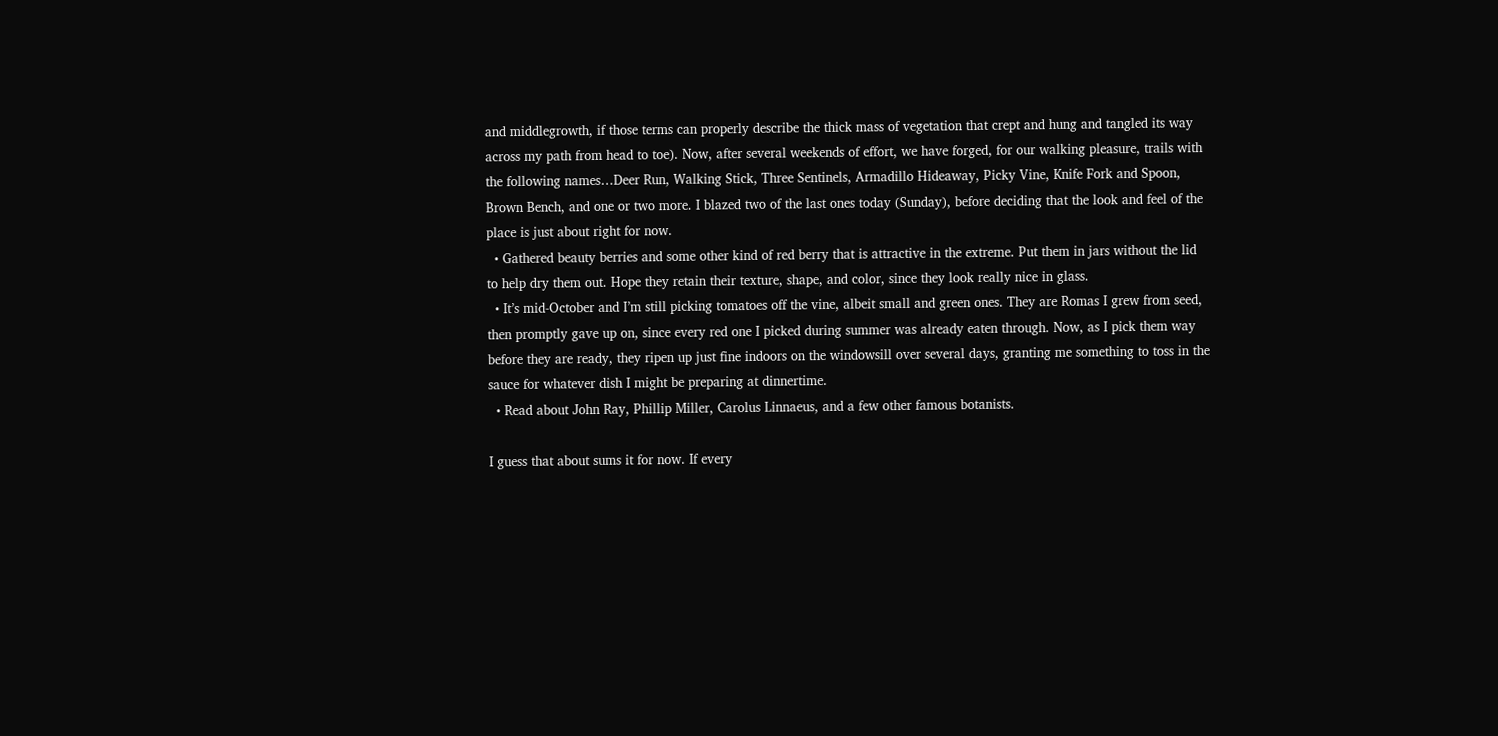and middlegrowth, if those terms can properly describe the thick mass of vegetation that crept and hung and tangled its way across my path from head to toe). Now, after several weekends of effort, we have forged, for our walking pleasure, trails with the following names…Deer Run, Walking Stick, Three Sentinels, Armadillo Hideaway, Picky Vine, Knife Fork and Spoon, Brown Bench, and one or two more. I blazed two of the last ones today (Sunday), before deciding that the look and feel of the place is just about right for now.
  • Gathered beauty berries and some other kind of red berry that is attractive in the extreme. Put them in jars without the lid to help dry them out. Hope they retain their texture, shape, and color, since they look really nice in glass.
  • It’s mid-October and I’m still picking tomatoes off the vine, albeit small and green ones. They are Romas I grew from seed, then promptly gave up on, since every red one I picked during summer was already eaten through. Now, as I pick them way before they are ready, they ripen up just fine indoors on the windowsill over several days, granting me something to toss in the sauce for whatever dish I might be preparing at dinnertime.
  • Read about John Ray, Phillip Miller, Carolus Linnaeus, and a few other famous botanists.

I guess that about sums it for now. If every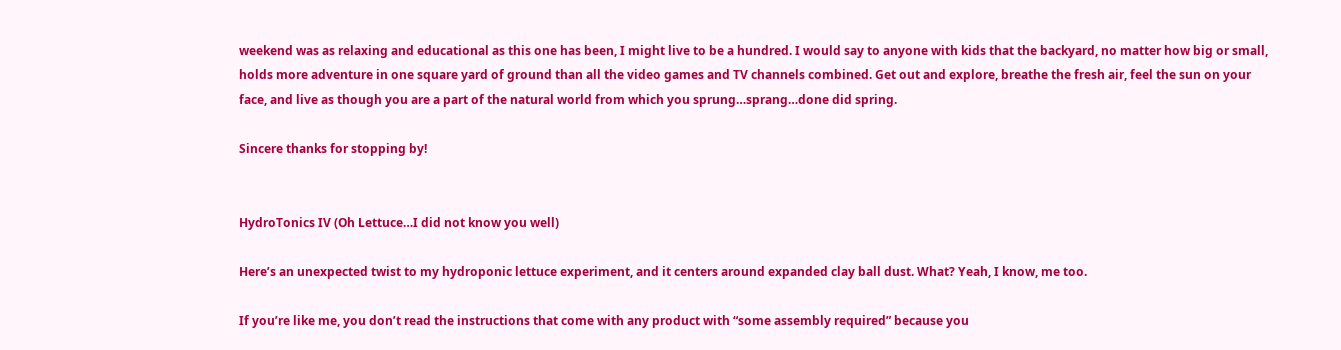weekend was as relaxing and educational as this one has been, I might live to be a hundred. I would say to anyone with kids that the backyard, no matter how big or small, holds more adventure in one square yard of ground than all the video games and TV channels combined. Get out and explore, breathe the fresh air, feel the sun on your face, and live as though you are a part of the natural world from which you sprung…sprang…done did spring.

Sincere thanks for stopping by!


HydroTonics IV (Oh Lettuce…I did not know you well)

Here’s an unexpected twist to my hydroponic lettuce experiment, and it centers around expanded clay ball dust. What? Yeah, I know, me too.

If you’re like me, you don’t read the instructions that come with any product with “some assembly required” because you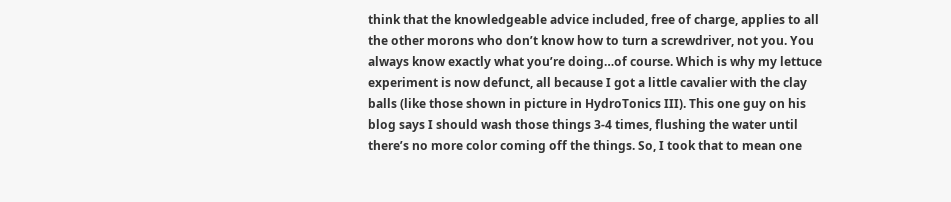think that the knowledgeable advice included, free of charge, applies to all the other morons who don’t know how to turn a screwdriver, not you. You always know exactly what you’re doing…of course. Which is why my lettuce experiment is now defunct, all because I got a little cavalier with the clay balls (like those shown in picture in HydroTonics III). This one guy on his blog says I should wash those things 3-4 times, flushing the water until there’s no more color coming off the things. So, I took that to mean one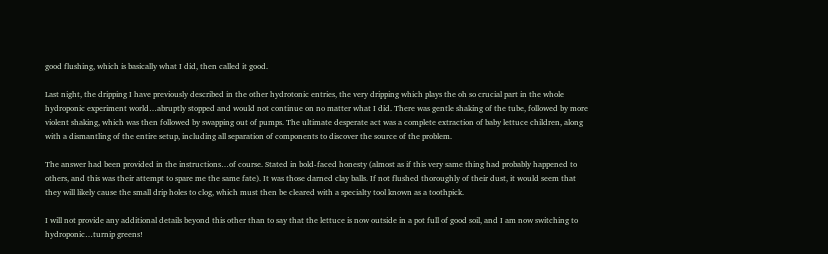good flushing, which is basically what I did, then called it good.

Last night, the dripping I have previously described in the other hydrotonic entries, the very dripping which plays the oh so crucial part in the whole hydroponic experiment world…abruptly stopped and would not continue on no matter what I did. There was gentle shaking of the tube, followed by more violent shaking, which was then followed by swapping out of pumps. The ultimate desperate act was a complete extraction of baby lettuce children, along with a dismantling of the entire setup, including all separation of components to discover the source of the problem.

The answer had been provided in the instructions…of course. Stated in bold-faced honesty (almost as if this very same thing had probably happened to others, and this was their attempt to spare me the same fate). It was those darned clay balls. If not flushed thoroughly of their dust, it would seem that they will likely cause the small drip holes to clog, which must then be cleared with a specialty tool known as a toothpick.

I will not provide any additional details beyond this other than to say that the lettuce is now outside in a pot full of good soil, and I am now switching to hydroponic…turnip greens!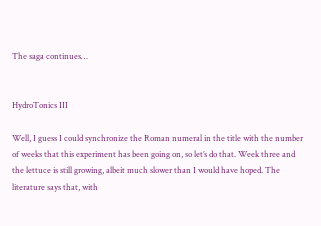The saga continues…


HydroTonics III

Well, I guess I could synchronize the Roman numeral in the title with the number of weeks that this experiment has been going on, so let’s do that. Week three and the lettuce is still growing, albeit much slower than I would have hoped. The literature says that, with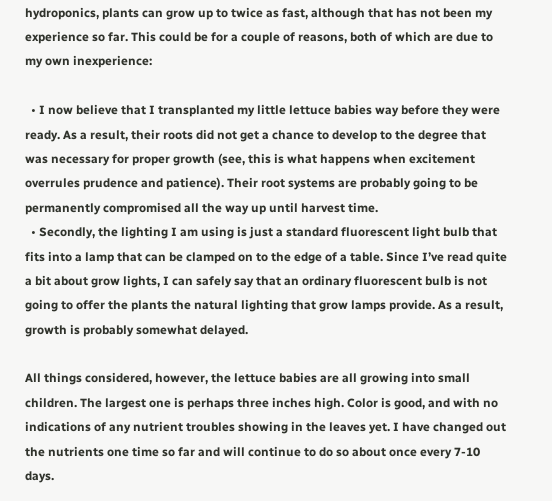hydroponics, plants can grow up to twice as fast, although that has not been my experience so far. This could be for a couple of reasons, both of which are due to my own inexperience:

  • I now believe that I transplanted my little lettuce babies way before they were ready. As a result, their roots did not get a chance to develop to the degree that was necessary for proper growth (see, this is what happens when excitement overrules prudence and patience). Their root systems are probably going to be permanently compromised all the way up until harvest time.
  • Secondly, the lighting I am using is just a standard fluorescent light bulb that fits into a lamp that can be clamped on to the edge of a table. Since I’ve read quite a bit about grow lights, I can safely say that an ordinary fluorescent bulb is not going to offer the plants the natural lighting that grow lamps provide. As a result, growth is probably somewhat delayed.

All things considered, however, the lettuce babies are all growing into small children. The largest one is perhaps three inches high. Color is good, and with no indications of any nutrient troubles showing in the leaves yet. I have changed out the nutrients one time so far and will continue to do so about once every 7-10 days.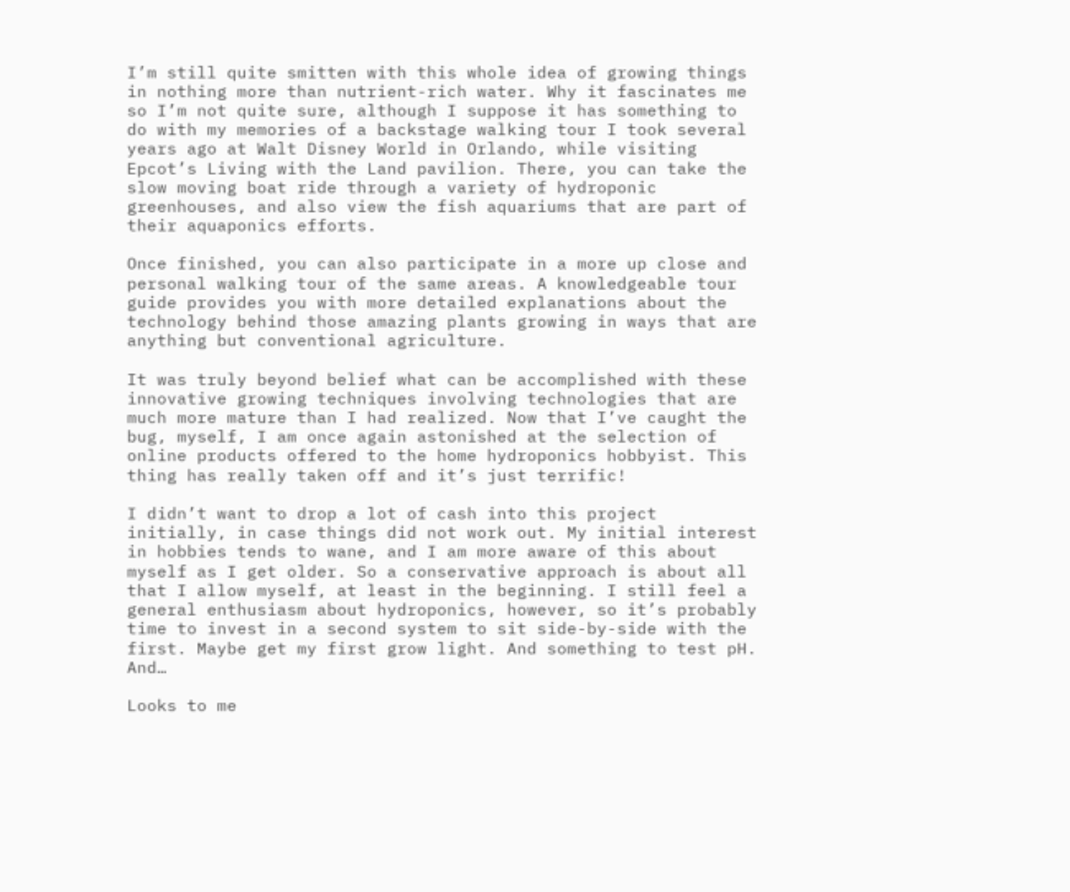I’m still quite smitten with this whole idea of growing things in nothing more than nutrient-rich water. Why it fascinates me so I’m not quite sure, although I suppose it has something to do with my memories of a backstage walking tour I took several years ago at Walt Disney World in Orlando, while visiting Epcot’s Living with the Land pavilion. There, you can take the slow moving boat ride through a variety of hydroponic greenhouses, and also view the fish aquariums that are part of their aquaponics efforts.

Once finished, you can also participate in a more up close and personal walking tour of the same areas. A knowledgeable tour guide provides you with more detailed explanations about the technology behind those amazing plants growing in ways that are anything but conventional agriculture.

It was truly beyond belief what can be accomplished with these innovative growing techniques involving technologies that are much more mature than I had realized. Now that I’ve caught the bug, myself, I am once again astonished at the selection of online products offered to the home hydroponics hobbyist. This thing has really taken off and it’s just terrific!

I didn’t want to drop a lot of cash into this project initially, in case things did not work out. My initial interest in hobbies tends to wane, and I am more aware of this about myself as I get older. So a conservative approach is about all that I allow myself, at least in the beginning. I still feel a general enthusiasm about hydroponics, however, so it’s probably time to invest in a second system to sit side-by-side with the first. Maybe get my first grow light. And something to test pH. And…

Looks to me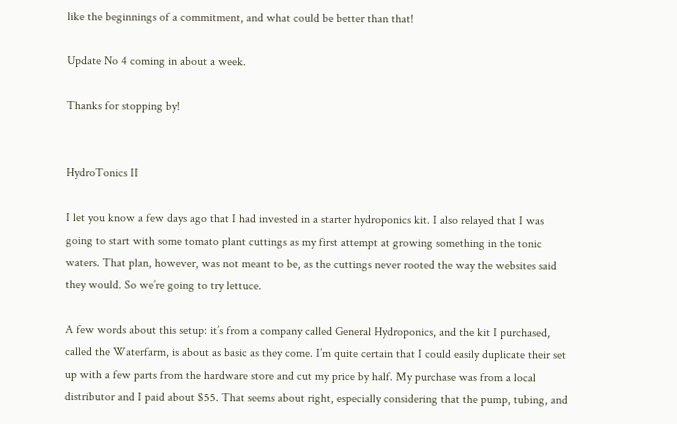like the beginnings of a commitment, and what could be better than that!

Update No 4 coming in about a week.

Thanks for stopping by!


HydroTonics II

I let you know a few days ago that I had invested in a starter hydroponics kit. I also relayed that I was going to start with some tomato plant cuttings as my first attempt at growing something in the tonic waters. That plan, however, was not meant to be, as the cuttings never rooted the way the websites said they would. So we’re going to try lettuce.

A few words about this setup: it’s from a company called General Hydroponics, and the kit I purchased, called the Waterfarm, is about as basic as they come. I’m quite certain that I could easily duplicate their set up with a few parts from the hardware store and cut my price by half. My purchase was from a local distributor and I paid about $55. That seems about right, especially considering that the pump, tubing, and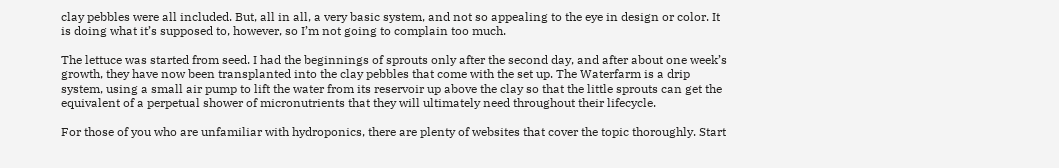clay pebbles were all included. But, all in all, a very basic system, and not so appealing to the eye in design or color. It is doing what it’s supposed to, however, so I’m not going to complain too much.

The lettuce was started from seed. I had the beginnings of sprouts only after the second day, and after about one week’s growth, they have now been transplanted into the clay pebbles that come with the set up. The Waterfarm is a drip system, using a small air pump to lift the water from its reservoir up above the clay so that the little sprouts can get the equivalent of a perpetual shower of micronutrients that they will ultimately need throughout their lifecycle.

For those of you who are unfamiliar with hydroponics, there are plenty of websites that cover the topic thoroughly. Start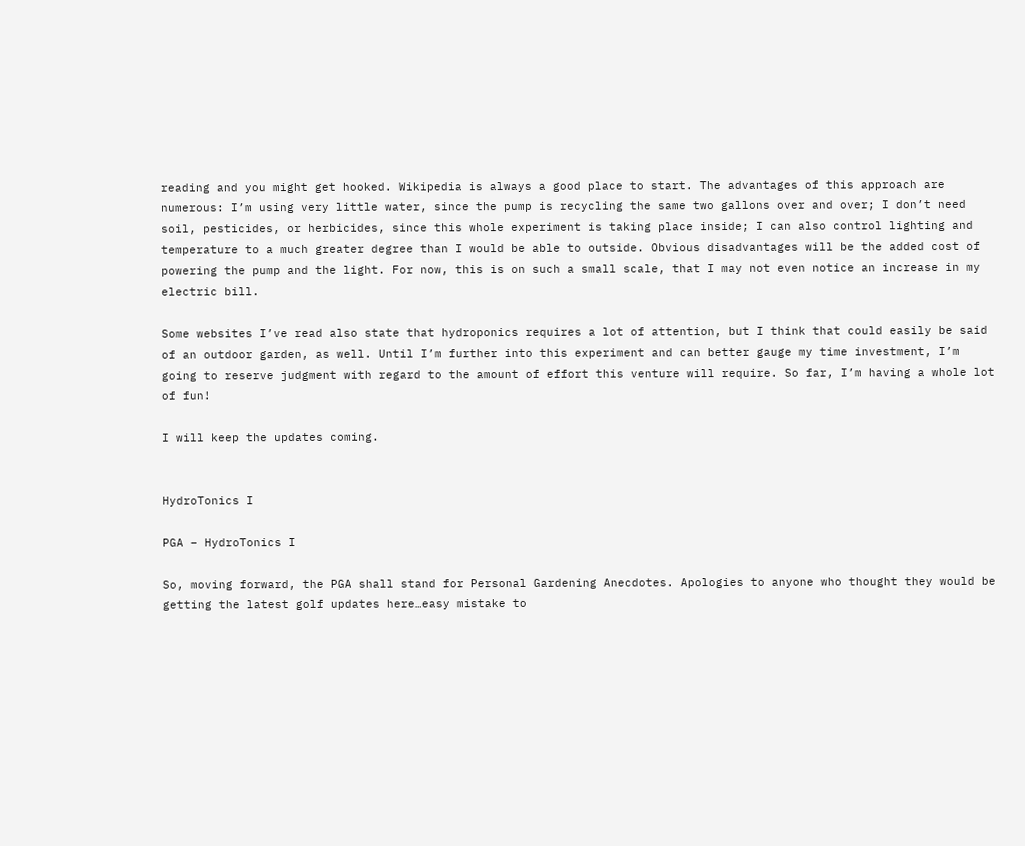reading and you might get hooked. Wikipedia is always a good place to start. The advantages of this approach are numerous: I’m using very little water, since the pump is recycling the same two gallons over and over; I don’t need soil, pesticides, or herbicides, since this whole experiment is taking place inside; I can also control lighting and temperature to a much greater degree than I would be able to outside. Obvious disadvantages will be the added cost of powering the pump and the light. For now, this is on such a small scale, that I may not even notice an increase in my electric bill.

Some websites I’ve read also state that hydroponics requires a lot of attention, but I think that could easily be said of an outdoor garden, as well. Until I’m further into this experiment and can better gauge my time investment, I’m going to reserve judgment with regard to the amount of effort this venture will require. So far, I’m having a whole lot of fun!

I will keep the updates coming.


HydroTonics I

PGA – HydroTonics I

So, moving forward, the PGA shall stand for Personal Gardening Anecdotes. Apologies to anyone who thought they would be getting the latest golf updates here…easy mistake to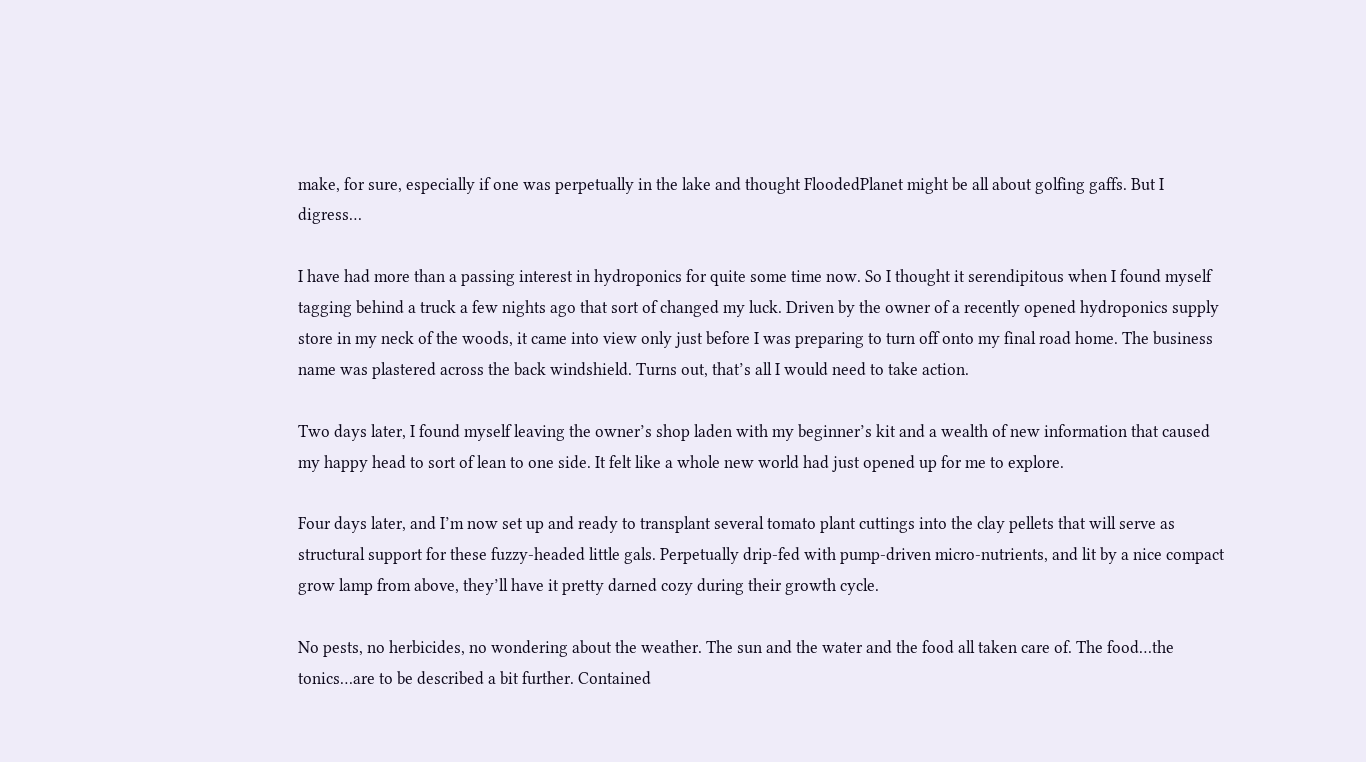make, for sure, especially if one was perpetually in the lake and thought FloodedPlanet might be all about golfing gaffs. But I digress…

I have had more than a passing interest in hydroponics for quite some time now. So I thought it serendipitous when I found myself tagging behind a truck a few nights ago that sort of changed my luck. Driven by the owner of a recently opened hydroponics supply store in my neck of the woods, it came into view only just before I was preparing to turn off onto my final road home. The business name was plastered across the back windshield. Turns out, that’s all I would need to take action.

Two days later, I found myself leaving the owner’s shop laden with my beginner’s kit and a wealth of new information that caused my happy head to sort of lean to one side. It felt like a whole new world had just opened up for me to explore.

Four days later, and I’m now set up and ready to transplant several tomato plant cuttings into the clay pellets that will serve as structural support for these fuzzy-headed little gals. Perpetually drip-fed with pump-driven micro-nutrients, and lit by a nice compact grow lamp from above, they’ll have it pretty darned cozy during their growth cycle.

No pests, no herbicides, no wondering about the weather. The sun and the water and the food all taken care of. The food…the tonics…are to be described a bit further. Contained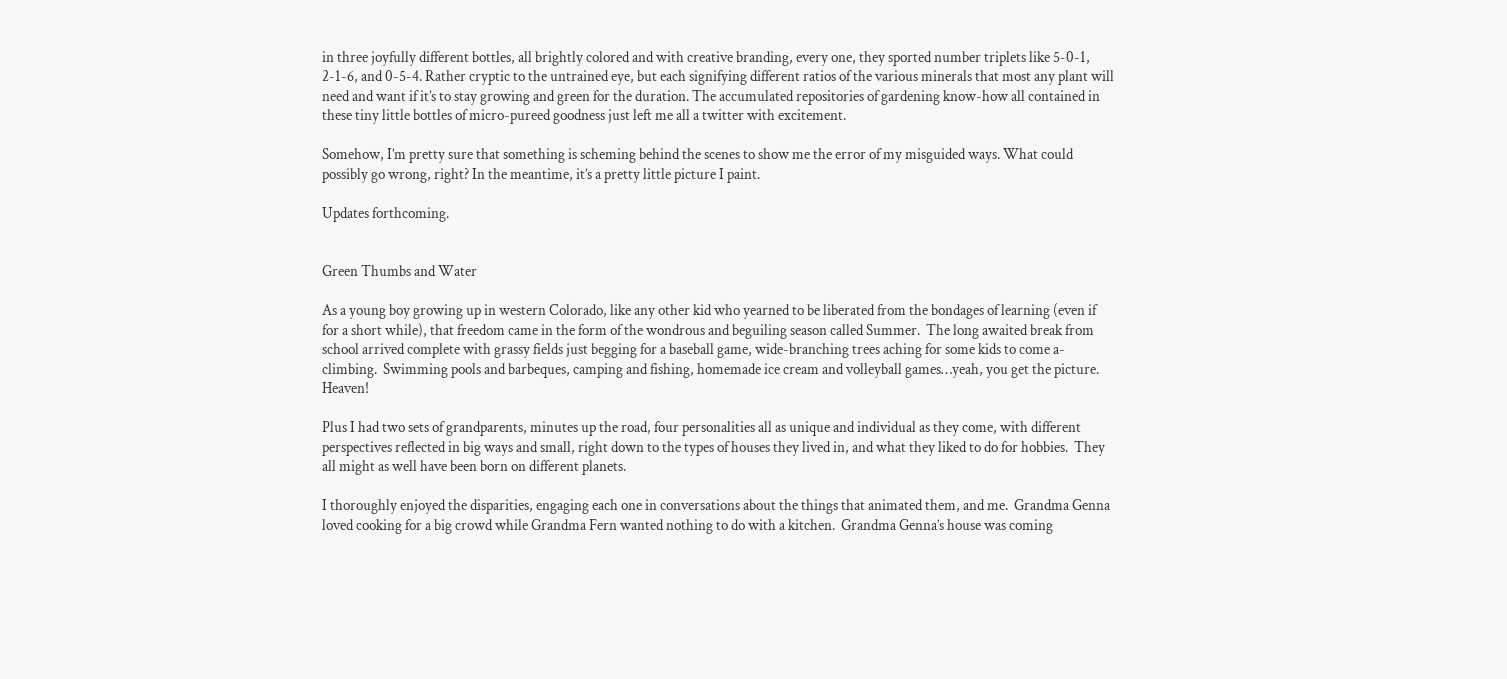in three joyfully different bottles, all brightly colored and with creative branding, every one, they sported number triplets like 5-0-1, 2-1-6, and 0-5-4. Rather cryptic to the untrained eye, but each signifying different ratios of the various minerals that most any plant will need and want if it’s to stay growing and green for the duration. The accumulated repositories of gardening know-how all contained in these tiny little bottles of micro-pureed goodness just left me all a twitter with excitement.

Somehow, I’m pretty sure that something is scheming behind the scenes to show me the error of my misguided ways. What could possibly go wrong, right? In the meantime, it’s a pretty little picture I paint.

Updates forthcoming.


Green Thumbs and Water

As a young boy growing up in western Colorado, like any other kid who yearned to be liberated from the bondages of learning (even if for a short while), that freedom came in the form of the wondrous and beguiling season called Summer.  The long awaited break from school arrived complete with grassy fields just begging for a baseball game, wide-branching trees aching for some kids to come a-climbing.  Swimming pools and barbeques, camping and fishing, homemade ice cream and volleyball games…yeah, you get the picture.  Heaven!

Plus I had two sets of grandparents, minutes up the road, four personalities all as unique and individual as they come, with different perspectives reflected in big ways and small, right down to the types of houses they lived in, and what they liked to do for hobbies.  They all might as well have been born on different planets.

I thoroughly enjoyed the disparities, engaging each one in conversations about the things that animated them, and me.  Grandma Genna loved cooking for a big crowd while Grandma Fern wanted nothing to do with a kitchen.  Grandma Genna’s house was coming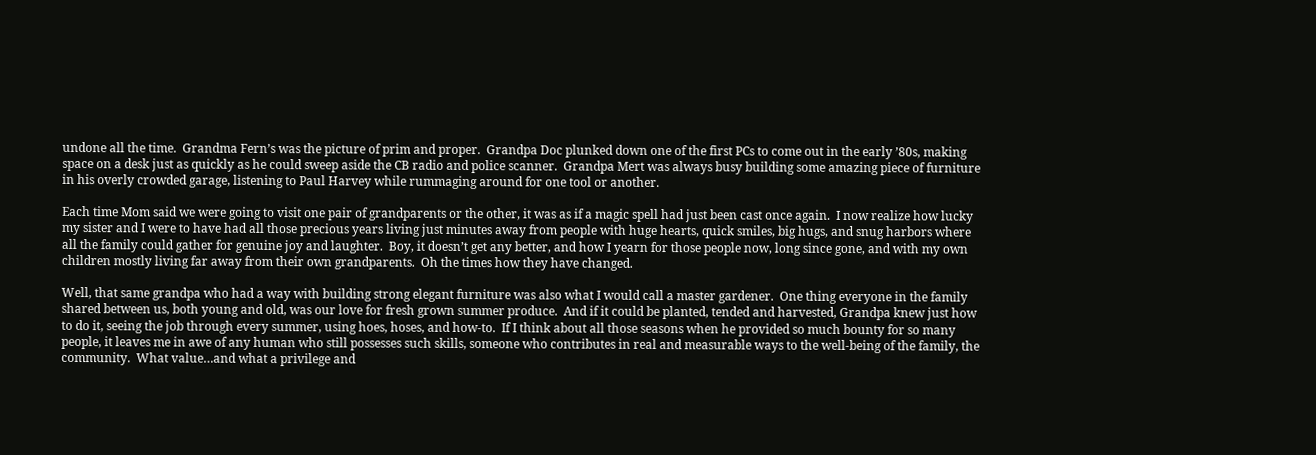undone all the time.  Grandma Fern’s was the picture of prim and proper.  Grandpa Doc plunked down one of the first PCs to come out in the early ’80s, making space on a desk just as quickly as he could sweep aside the CB radio and police scanner.  Grandpa Mert was always busy building some amazing piece of furniture in his overly crowded garage, listening to Paul Harvey while rummaging around for one tool or another.

Each time Mom said we were going to visit one pair of grandparents or the other, it was as if a magic spell had just been cast once again.  I now realize how lucky my sister and I were to have had all those precious years living just minutes away from people with huge hearts, quick smiles, big hugs, and snug harbors where all the family could gather for genuine joy and laughter.  Boy, it doesn’t get any better, and how I yearn for those people now, long since gone, and with my own children mostly living far away from their own grandparents.  Oh the times how they have changed.

Well, that same grandpa who had a way with building strong elegant furniture was also what I would call a master gardener.  One thing everyone in the family shared between us, both young and old, was our love for fresh grown summer produce.  And if it could be planted, tended and harvested, Grandpa knew just how to do it, seeing the job through every summer, using hoes, hoses, and how-to.  If I think about all those seasons when he provided so much bounty for so many people, it leaves me in awe of any human who still possesses such skills, someone who contributes in real and measurable ways to the well-being of the family, the community.  What value…and what a privilege and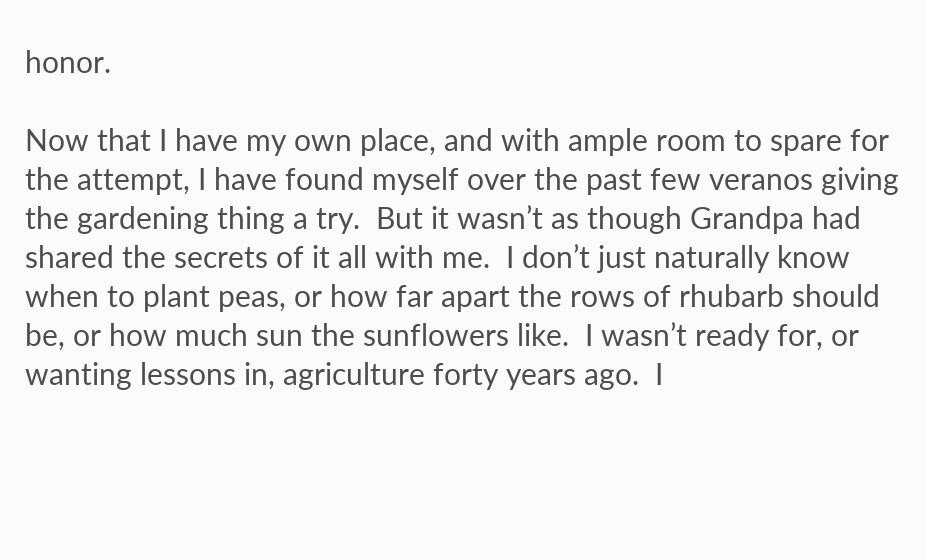honor.

Now that I have my own place, and with ample room to spare for the attempt, I have found myself over the past few veranos giving the gardening thing a try.  But it wasn’t as though Grandpa had shared the secrets of it all with me.  I don’t just naturally know when to plant peas, or how far apart the rows of rhubarb should be, or how much sun the sunflowers like.  I wasn’t ready for, or wanting lessons in, agriculture forty years ago.  I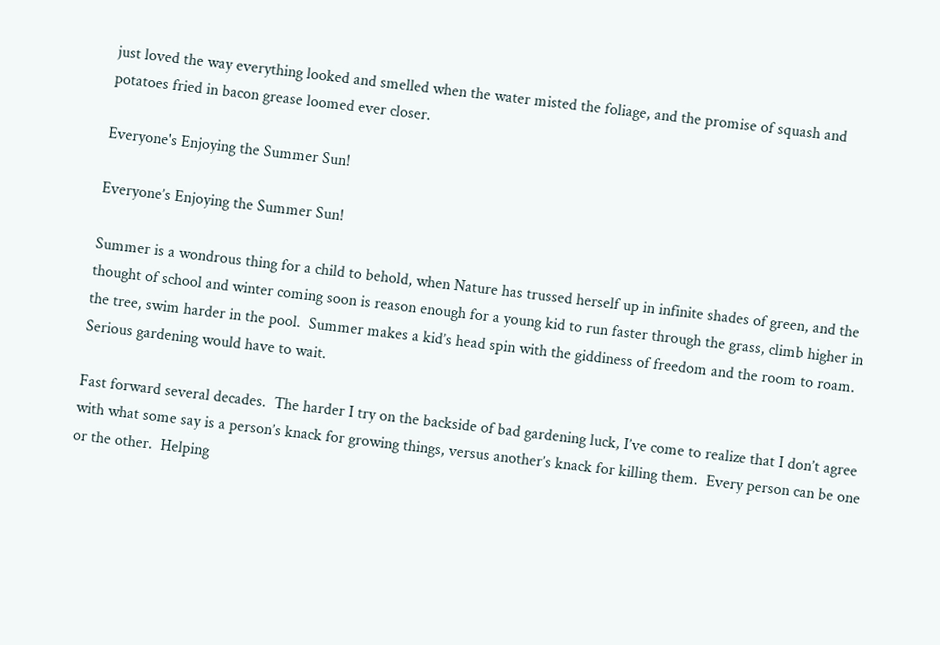just loved the way everything looked and smelled when the water misted the foliage, and the promise of squash and potatoes fried in bacon grease loomed ever closer.

Everyone's Enjoying the Summer Sun!

Everyone’s Enjoying the Summer Sun!

Summer is a wondrous thing for a child to behold, when Nature has trussed herself up in infinite shades of green, and the thought of school and winter coming soon is reason enough for a young kid to run faster through the grass, climb higher in the tree, swim harder in the pool.  Summer makes a kid’s head spin with the giddiness of freedom and the room to roam.  Serious gardening would have to wait.

Fast forward several decades.  The harder I try on the backside of bad gardening luck, I’ve come to realize that I don’t agree with what some say is a person’s knack for growing things, versus another’s knack for killing them.  Every person can be one or the other.  Helping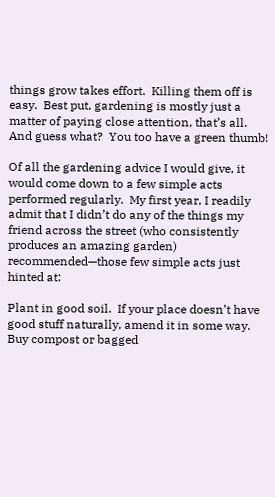things grow takes effort.  Killing them off is easy.  Best put, gardening is mostly just a matter of paying close attention, that’s all.  And guess what?  You too have a green thumb!

Of all the gardening advice I would give, it would come down to a few simple acts performed regularly.  My first year, I readily admit that I didn’t do any of the things my friend across the street (who consistently produces an amazing garden) recommended—those few simple acts just hinted at:

Plant in good soil.  If your place doesn’t have good stuff naturally, amend it in some way.  Buy compost or bagged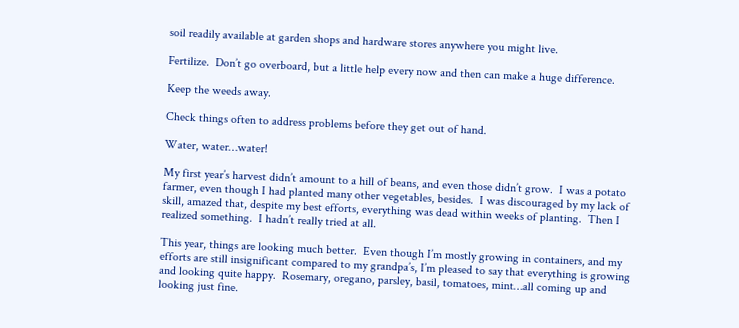soil readily available at garden shops and hardware stores anywhere you might live.

Fertilize.  Don’t go overboard, but a little help every now and then can make a huge difference.

Keep the weeds away.

Check things often to address problems before they get out of hand.

Water, water…water!

My first year’s harvest didn’t amount to a hill of beans, and even those didn’t grow.  I was a potato farmer, even though I had planted many other vegetables, besides.  I was discouraged by my lack of skill, amazed that, despite my best efforts, everything was dead within weeks of planting.  Then I realized something.  I hadn’t really tried at all.

This year, things are looking much better.  Even though I’m mostly growing in containers, and my efforts are still insignificant compared to my grandpa’s, I’m pleased to say that everything is growing and looking quite happy.  Rosemary, oregano, parsley, basil, tomatoes, mint…all coming up and looking just fine.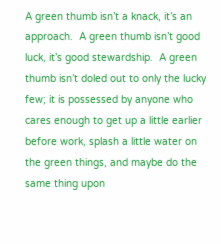A green thumb isn’t a knack, it’s an approach.  A green thumb isn’t good luck, it’s good stewardship.  A green thumb isn’t doled out to only the lucky few; it is possessed by anyone who cares enough to get up a little earlier before work, splash a little water on the green things, and maybe do the same thing upon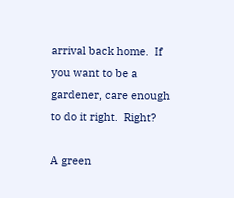arrival back home.  If you want to be a gardener, care enough to do it right.  Right?

A green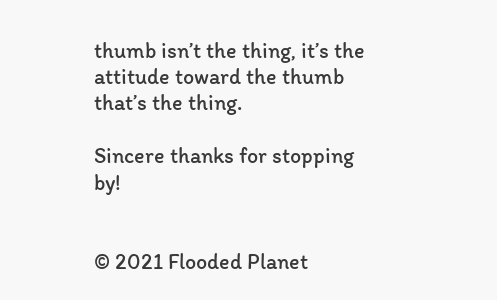thumb isn’t the thing, it’s the attitude toward the thumb that’s the thing.

Sincere thanks for stopping by!


© 2021 Flooded Planet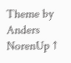Theme by Anders NorenUp ↑